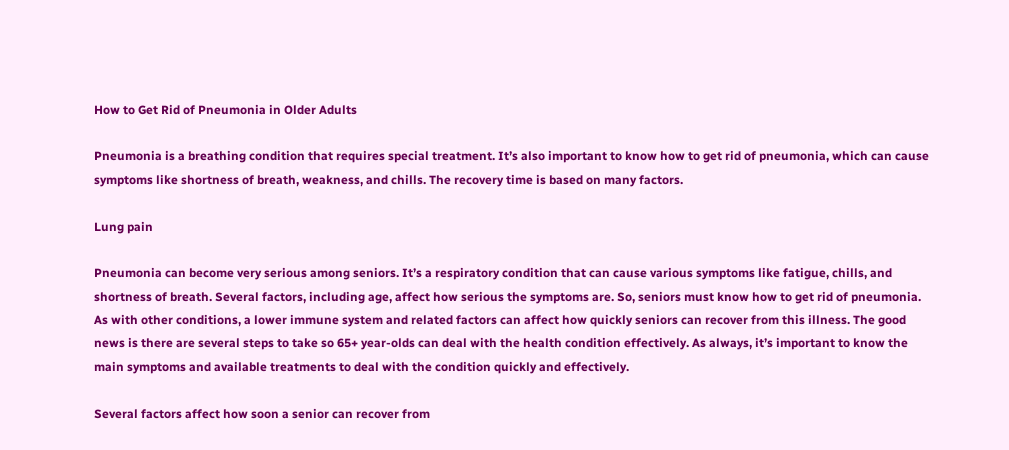How to Get Rid of Pneumonia in Older Adults

Pneumonia is a breathing condition that requires special treatment. It’s also important to know how to get rid of pneumonia, which can cause symptoms like shortness of breath, weakness, and chills. The recovery time is based on many factors.

Lung pain

Pneumonia can become very serious among seniors. It’s a respiratory condition that can cause various symptoms like fatigue, chills, and shortness of breath. Several factors, including age, affect how serious the symptoms are. So, seniors must know how to get rid of pneumonia. As with other conditions, a lower immune system and related factors can affect how quickly seniors can recover from this illness. The good news is there are several steps to take so 65+ year-olds can deal with the health condition effectively. As always, it’s important to know the main symptoms and available treatments to deal with the condition quickly and effectively.

Several factors affect how soon a senior can recover from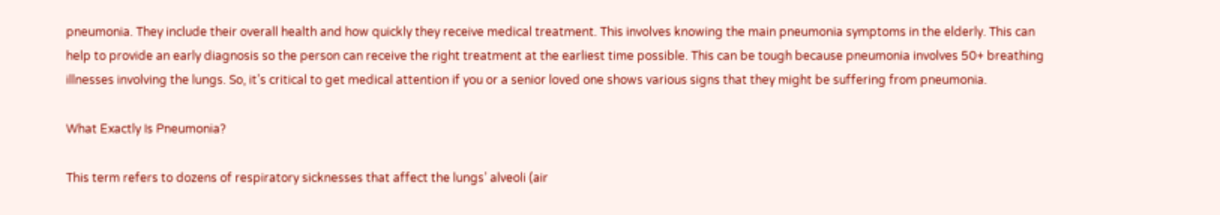pneumonia. They include their overall health and how quickly they receive medical treatment. This involves knowing the main pneumonia symptoms in the elderly. This can help to provide an early diagnosis so the person can receive the right treatment at the earliest time possible. This can be tough because pneumonia involves 50+ breathing illnesses involving the lungs. So, it’s critical to get medical attention if you or a senior loved one shows various signs that they might be suffering from pneumonia.

What Exactly Is Pneumonia?

This term refers to dozens of respiratory sicknesses that affect the lungs’ alveoli (air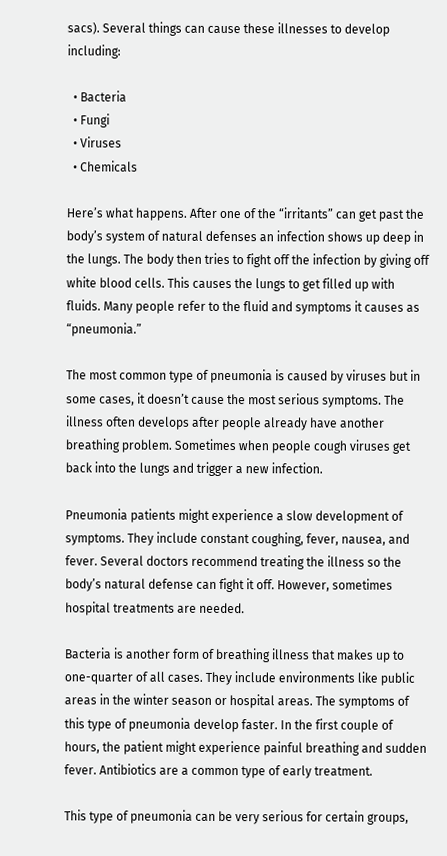sacs). Several things can cause these illnesses to develop including:

  • Bacteria
  • Fungi
  • Viruses
  • Chemicals

Here’s what happens. After one of the “irritants” can get past the body’s system of natural defenses an infection shows up deep in the lungs. The body then tries to fight off the infection by giving off white blood cells. This causes the lungs to get filled up with fluids. Many people refer to the fluid and symptoms it causes as “pneumonia.”

The most common type of pneumonia is caused by viruses but in some cases, it doesn’t cause the most serious symptoms. The illness often develops after people already have another breathing problem. Sometimes when people cough viruses get back into the lungs and trigger a new infection.

Pneumonia patients might experience a slow development of symptoms. They include constant coughing, fever, nausea, and fever. Several doctors recommend treating the illness so the body’s natural defense can fight it off. However, sometimes hospital treatments are needed.

Bacteria is another form of breathing illness that makes up to one-quarter of all cases. They include environments like public areas in the winter season or hospital areas. The symptoms of this type of pneumonia develop faster. In the first couple of hours, the patient might experience painful breathing and sudden fever. Antibiotics are a common type of early treatment.

This type of pneumonia can be very serious for certain groups,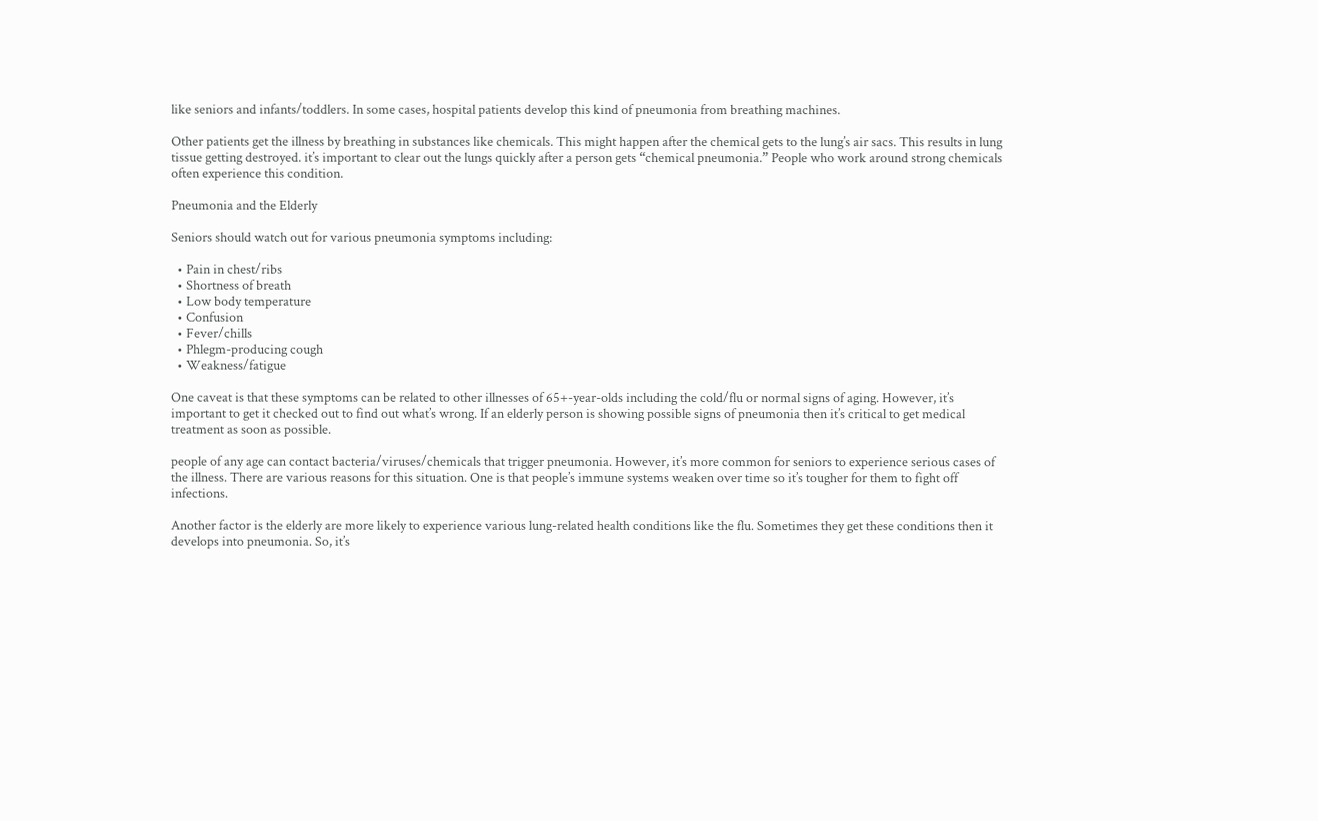like seniors and infants/toddlers. In some cases, hospital patients develop this kind of pneumonia from breathing machines.

Other patients get the illness by breathing in substances like chemicals. This might happen after the chemical gets to the lung’s air sacs. This results in lung tissue getting destroyed. it’s important to clear out the lungs quickly after a person gets “chemical pneumonia.” People who work around strong chemicals often experience this condition.

Pneumonia and the Elderly

Seniors should watch out for various pneumonia symptoms including:

  • Pain in chest/ribs
  • Shortness of breath
  • Low body temperature
  • Confusion
  • Fever/chills
  • Phlegm-producing cough
  • Weakness/fatigue

One caveat is that these symptoms can be related to other illnesses of 65+-year-olds including the cold/flu or normal signs of aging. However, it’s important to get it checked out to find out what’s wrong. If an elderly person is showing possible signs of pneumonia then it’s critical to get medical treatment as soon as possible.

people of any age can contact bacteria/viruses/chemicals that trigger pneumonia. However, it’s more common for seniors to experience serious cases of the illness. There are various reasons for this situation. One is that people’s immune systems weaken over time so it’s tougher for them to fight off infections.

Another factor is the elderly are more likely to experience various lung-related health conditions like the flu. Sometimes they get these conditions then it develops into pneumonia. So, it’s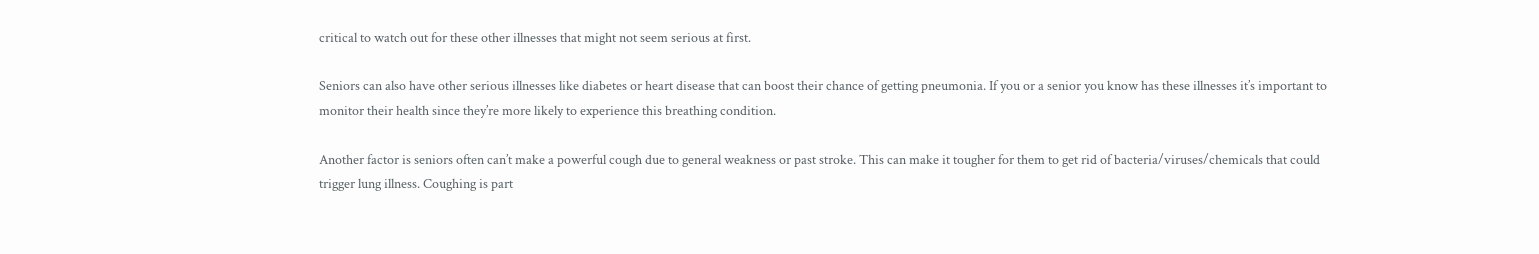critical to watch out for these other illnesses that might not seem serious at first.

Seniors can also have other serious illnesses like diabetes or heart disease that can boost their chance of getting pneumonia. If you or a senior you know has these illnesses it’s important to monitor their health since they’re more likely to experience this breathing condition.

Another factor is seniors often can’t make a powerful cough due to general weakness or past stroke. This can make it tougher for them to get rid of bacteria/viruses/chemicals that could trigger lung illness. Coughing is part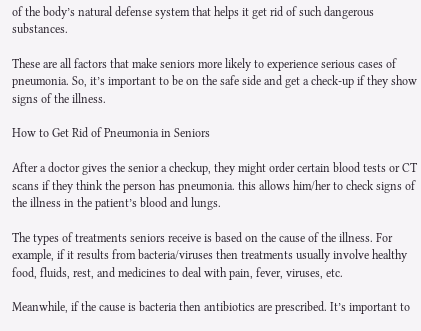of the body’s natural defense system that helps it get rid of such dangerous substances.

These are all factors that make seniors more likely to experience serious cases of pneumonia. So, it’s important to be on the safe side and get a check-up if they show signs of the illness.

How to Get Rid of Pneumonia in Seniors

After a doctor gives the senior a checkup, they might order certain blood tests or CT scans if they think the person has pneumonia. this allows him/her to check signs of the illness in the patient’s blood and lungs.

The types of treatments seniors receive is based on the cause of the illness. For example, if it results from bacteria/viruses then treatments usually involve healthy food, fluids, rest, and medicines to deal with pain, fever, viruses, etc.

Meanwhile, if the cause is bacteria then antibiotics are prescribed. It’s important to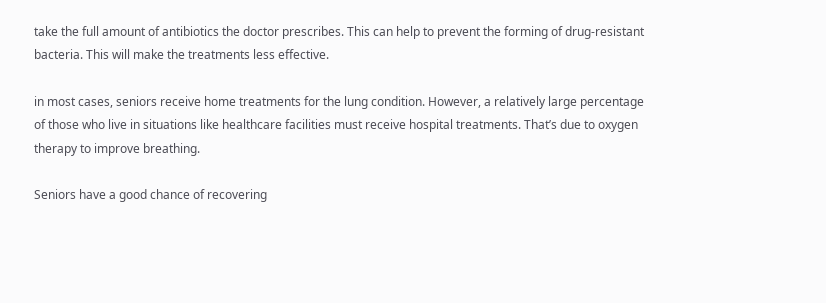take the full amount of antibiotics the doctor prescribes. This can help to prevent the forming of drug-resistant bacteria. This will make the treatments less effective.

in most cases, seniors receive home treatments for the lung condition. However, a relatively large percentage of those who live in situations like healthcare facilities must receive hospital treatments. That’s due to oxygen therapy to improve breathing.

Seniors have a good chance of recovering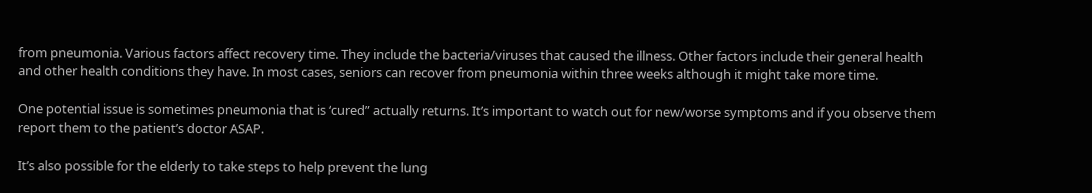from pneumonia. Various factors affect recovery time. They include the bacteria/viruses that caused the illness. Other factors include their general health and other health conditions they have. In most cases, seniors can recover from pneumonia within three weeks although it might take more time.

One potential issue is sometimes pneumonia that is ‘cured” actually returns. It’s important to watch out for new/worse symptoms and if you observe them report them to the patient’s doctor ASAP.

It’s also possible for the elderly to take steps to help prevent the lung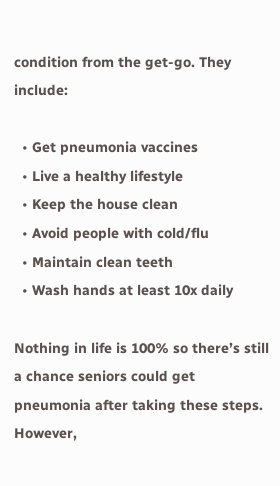condition from the get-go. They include:

  • Get pneumonia vaccines
  • Live a healthy lifestyle
  • Keep the house clean
  • Avoid people with cold/flu
  • Maintain clean teeth
  • Wash hands at least 10x daily

Nothing in life is 100% so there’s still a chance seniors could get pneumonia after taking these steps. However,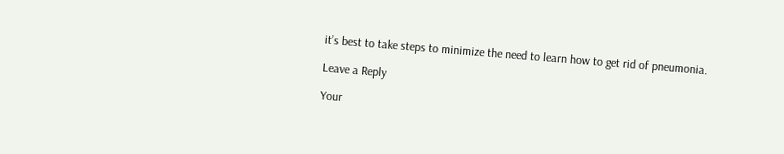it’s best to take steps to minimize the need to learn how to get rid of pneumonia.

Leave a Reply

Your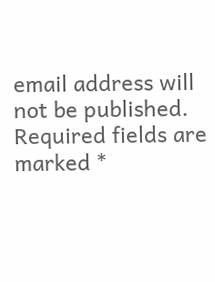email address will not be published. Required fields are marked *